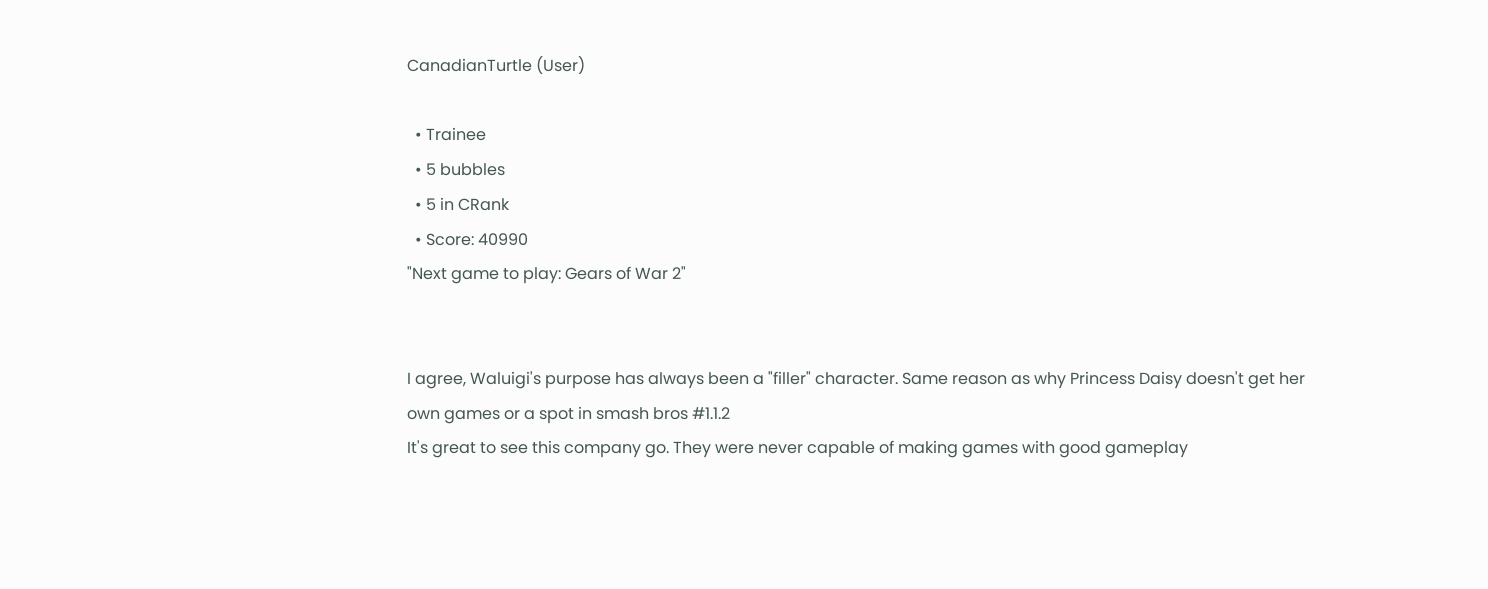CanadianTurtle (User)

  • Trainee
  • 5 bubbles
  • 5 in CRank
  • Score: 40990
"Next game to play: Gears of War 2"


I agree, Waluigi's purpose has always been a "filler" character. Same reason as why Princess Daisy doesn't get her own games or a spot in smash bros #1.1.2
It's great to see this company go. They were never capable of making games with good gameplay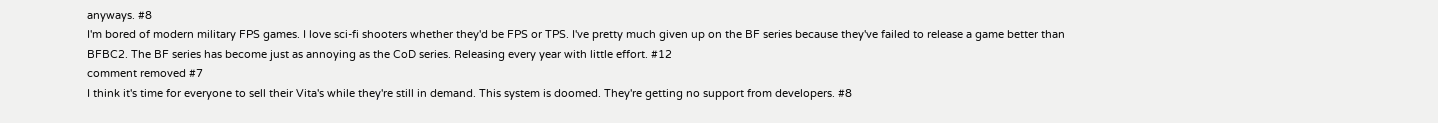anyways. #8
I'm bored of modern military FPS games. I love sci-fi shooters whether they'd be FPS or TPS. I've pretty much given up on the BF series because they've failed to release a game better than BFBC2. The BF series has become just as annoying as the CoD series. Releasing every year with little effort. #12
comment removed #7
I think it's time for everyone to sell their Vita's while they're still in demand. This system is doomed. They're getting no support from developers. #8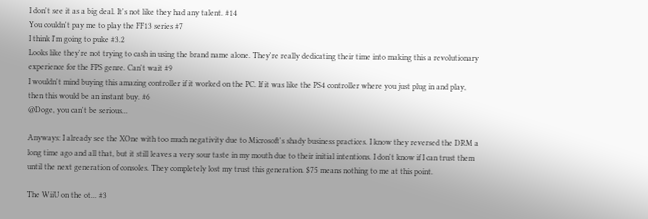I don't see it as a big deal. It's not like they had any talent. #14
You couldn't pay me to play the FF13 series #7
I think I'm going to puke #3.2
Looks like they're not trying to cash in using the brand name alone. They're really dedicating their time into making this a revolutionary experience for the FPS genre. Can't wait #9
I wouldn't mind buying this amazing controller if it worked on the PC. If it was like the PS4 controller where you just plug in and play, then this would be an instant buy. #6
@Doge, you can't be serious...

Anyways: I already see the XOne with too much negativity due to Microsoft's shady business practices. I know they reversed the DRM a long time ago and all that, but it still leaves a very sour taste in my mouth due to their initial intentions. I don't know if I can trust them until the next generation of consoles. They completely lost my trust this generation. $75 means nothing to me at this point.

The WiiU on the ot... #3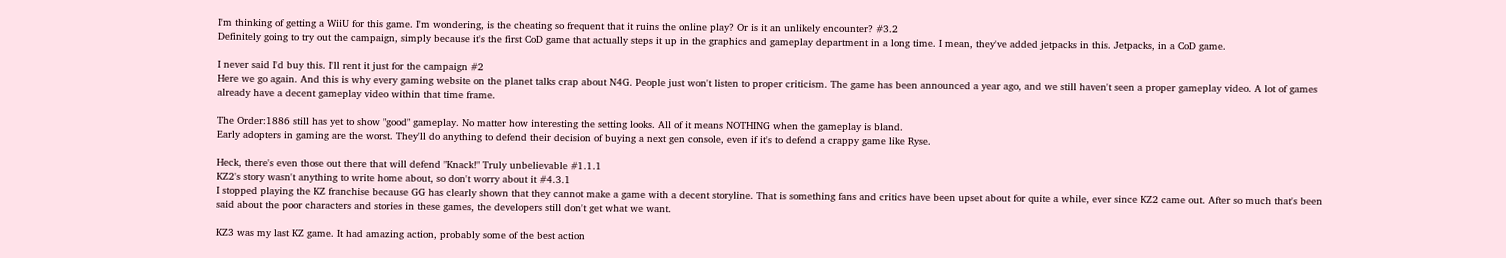I'm thinking of getting a WiiU for this game. I'm wondering, is the cheating so frequent that it ruins the online play? Or is it an unlikely encounter? #3.2
Definitely going to try out the campaign, simply because it's the first CoD game that actually steps it up in the graphics and gameplay department in a long time. I mean, they've added jetpacks in this. Jetpacks, in a CoD game.

I never said I'd buy this. I'll rent it just for the campaign #2
Here we go again. And this is why every gaming website on the planet talks crap about N4G. People just won't listen to proper criticism. The game has been announced a year ago, and we still haven't seen a proper gameplay video. A lot of games already have a decent gameplay video within that time frame.

The Order:1886 still has yet to show "good" gameplay. No matter how interesting the setting looks. All of it means NOTHING when the gameplay is bland.
Early adopters in gaming are the worst. They'll do anything to defend their decision of buying a next gen console, even if it's to defend a crappy game like Ryse.

Heck, there's even those out there that will defend "Knack!" Truly unbelievable #1.1.1
KZ2's story wasn't anything to write home about, so don't worry about it #4.3.1
I stopped playing the KZ franchise because GG has clearly shown that they cannot make a game with a decent storyline. That is something fans and critics have been upset about for quite a while, ever since KZ2 came out. After so much that's been said about the poor characters and stories in these games, the developers still don't get what we want.

KZ3 was my last KZ game. It had amazing action, probably some of the best action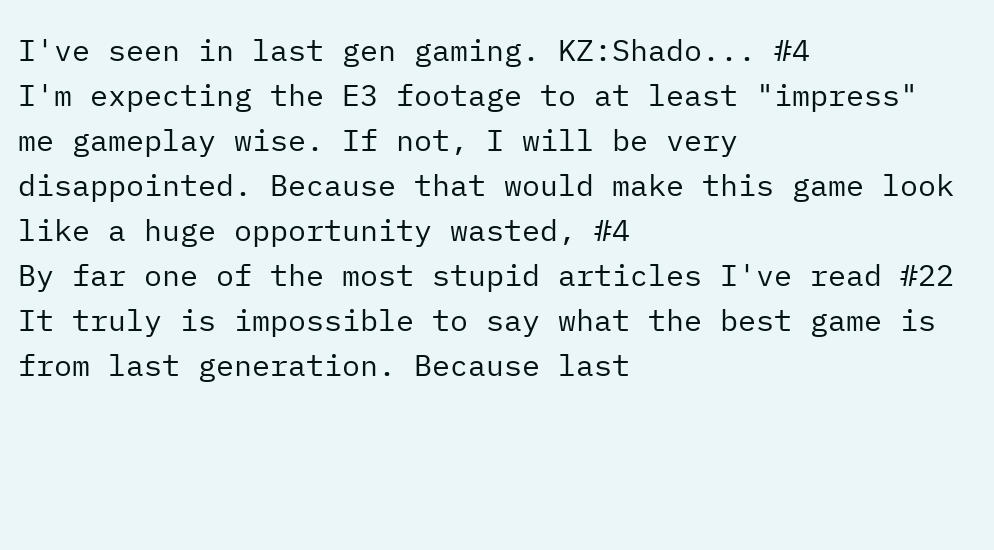I've seen in last gen gaming. KZ:Shado... #4
I'm expecting the E3 footage to at least "impress" me gameplay wise. If not, I will be very disappointed. Because that would make this game look like a huge opportunity wasted, #4
By far one of the most stupid articles I've read #22
It truly is impossible to say what the best game is from last generation. Because last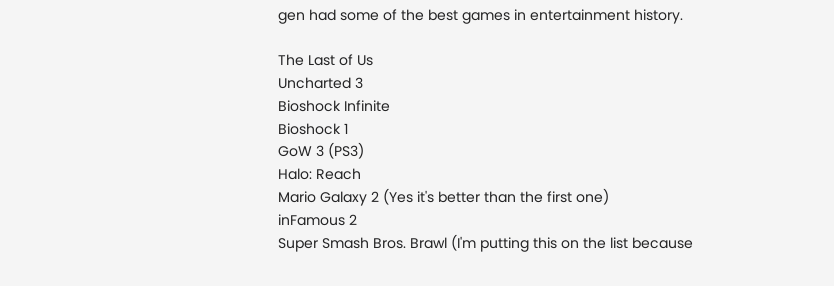gen had some of the best games in entertainment history.

The Last of Us
Uncharted 3
Bioshock Infinite
Bioshock 1
GoW 3 (PS3)
Halo: Reach
Mario Galaxy 2 (Yes it's better than the first one)
inFamous 2
Super Smash Bros. Brawl (I'm putting this on the list because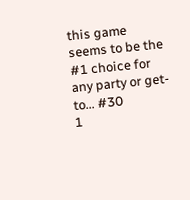this game seems to be the #1 choice for any party or get-to... #30
1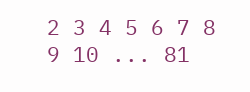2 3 4 5 6 7 8 9 10 ... 81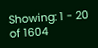Showing: 1 - 20 of 1604